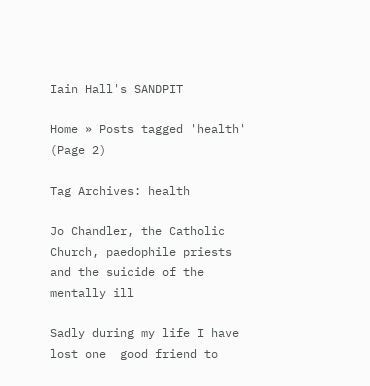Iain Hall's SANDPIT

Home » Posts tagged 'health' (Page 2)

Tag Archives: health

Jo Chandler, the Catholic Church, paedophile priests and the suicide of the mentally ill

Sadly during my life I have lost one  good friend to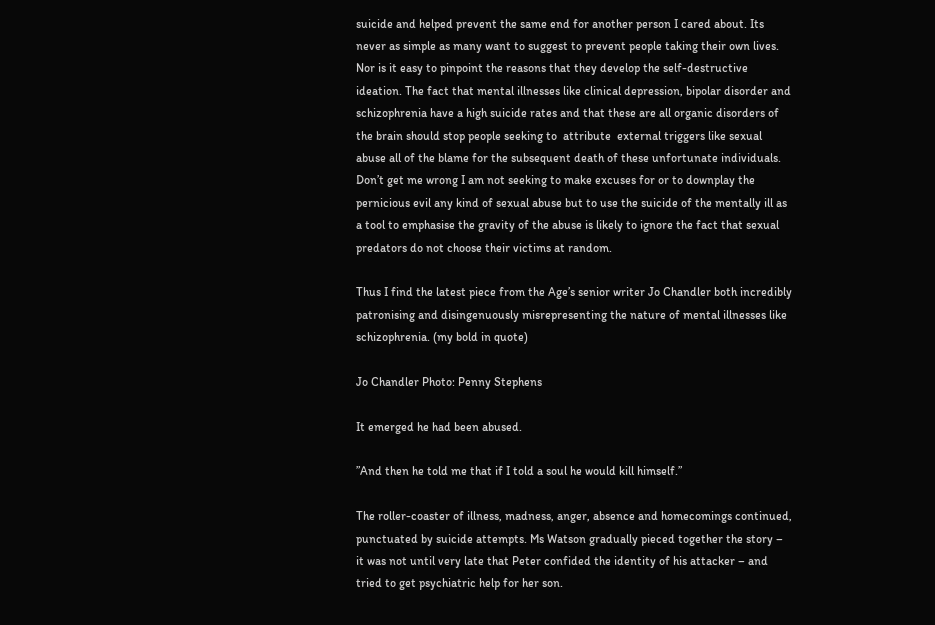suicide and helped prevent the same end for another person I cared about. Its never as simple as many want to suggest to prevent people taking their own lives. Nor is it easy to pinpoint the reasons that they develop the self-destructive ideation. The fact that mental illnesses like clinical depression, bipolar disorder and schizophrenia have a high suicide rates and that these are all organic disorders of the brain should stop people seeking to  attribute  external triggers like sexual abuse all of the blame for the subsequent death of these unfortunate individuals. Don’t get me wrong I am not seeking to make excuses for or to downplay the pernicious evil any kind of sexual abuse but to use the suicide of the mentally ill as a tool to emphasise the gravity of the abuse is likely to ignore the fact that sexual predators do not choose their victims at random.

Thus I find the latest piece from the Age’s senior writer Jo Chandler both incredibly patronising and disingenuously misrepresenting the nature of mental illnesses like schizophrenia. (my bold in quote)

Jo Chandler Photo: Penny Stephens

It emerged he had been abused.

”And then he told me that if I told a soul he would kill himself.”

The roller-coaster of illness, madness, anger, absence and homecomings continued, punctuated by suicide attempts. Ms Watson gradually pieced together the story – it was not until very late that Peter confided the identity of his attacker – and tried to get psychiatric help for her son.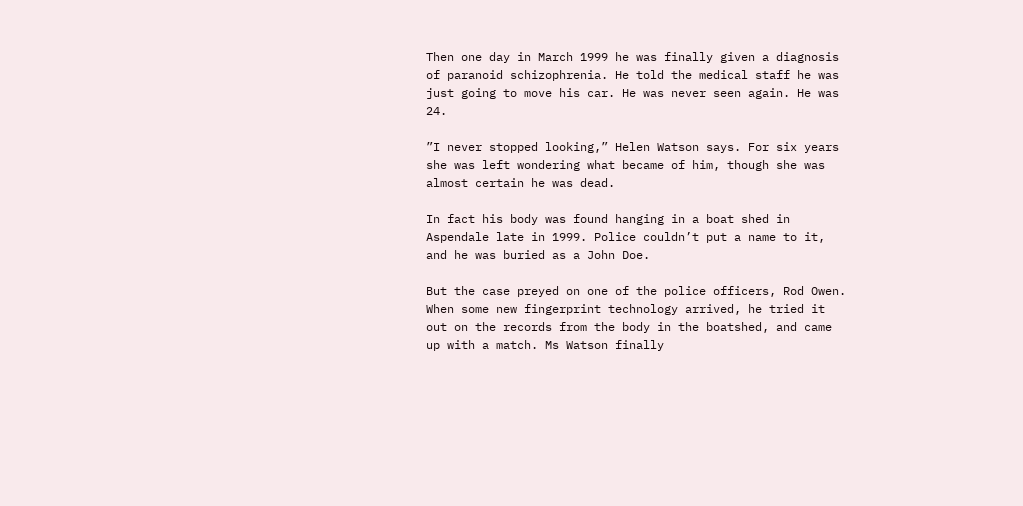Then one day in March 1999 he was finally given a diagnosis of paranoid schizophrenia. He told the medical staff he was just going to move his car. He was never seen again. He was 24.

”I never stopped looking,” Helen Watson says. For six years she was left wondering what became of him, though she was almost certain he was dead.

In fact his body was found hanging in a boat shed in Aspendale late in 1999. Police couldn’t put a name to it, and he was buried as a John Doe.

But the case preyed on one of the police officers, Rod Owen. When some new fingerprint technology arrived, he tried it out on the records from the body in the boatshed, and came up with a match. Ms Watson finally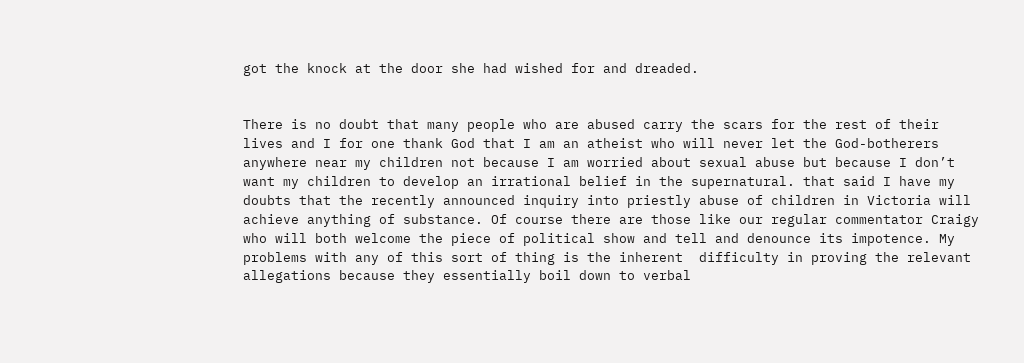got the knock at the door she had wished for and dreaded.


There is no doubt that many people who are abused carry the scars for the rest of their lives and I for one thank God that I am an atheist who will never let the God-botherers anywhere near my children not because I am worried about sexual abuse but because I don’t want my children to develop an irrational belief in the supernatural. that said I have my doubts that the recently announced inquiry into priestly abuse of children in Victoria will achieve anything of substance. Of course there are those like our regular commentator Craigy who will both welcome the piece of political show and tell and denounce its impotence. My problems with any of this sort of thing is the inherent  difficulty in proving the relevant allegations because they essentially boil down to verbal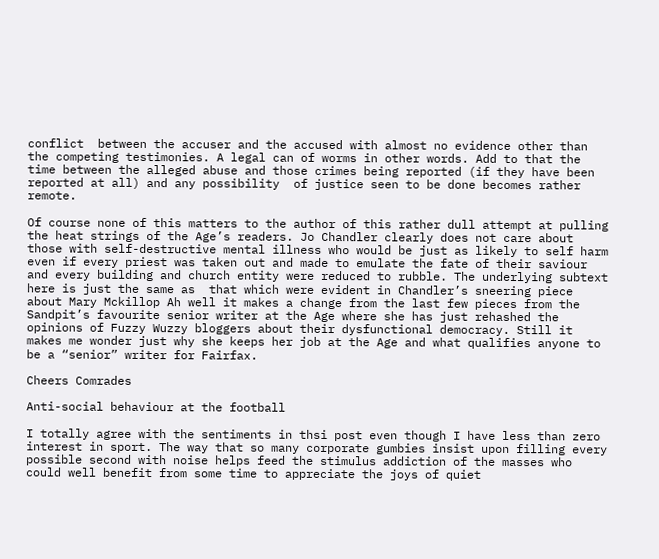conflict  between the accuser and the accused with almost no evidence other than the competing testimonies. A legal can of worms in other words. Add to that the time between the alleged abuse and those crimes being reported (if they have been reported at all) and any possibility  of justice seen to be done becomes rather remote.

Of course none of this matters to the author of this rather dull attempt at pulling the heat strings of the Age’s readers. Jo Chandler clearly does not care about those with self-destructive mental illness who would be just as likely to self harm even if every priest was taken out and made to emulate the fate of their saviour and every building and church entity were reduced to rubble. The underlying subtext here is just the same as  that which were evident in Chandler’s sneering piece about Mary Mckillop Ah well it makes a change from the last few pieces from the Sandpit’s favourite senior writer at the Age where she has just rehashed the opinions of Fuzzy Wuzzy bloggers about their dysfunctional democracy. Still it makes me wonder just why she keeps her job at the Age and what qualifies anyone to be a “senior” writer for Fairfax.

Cheers Comrades

Anti-social behaviour at the football

I totally agree with the sentiments in thsi post even though I have less than zero interest in sport. The way that so many corporate gumbies insist upon filling every possible second with noise helps feed the stimulus addiction of the masses who could well benefit from some time to appreciate the joys of quiet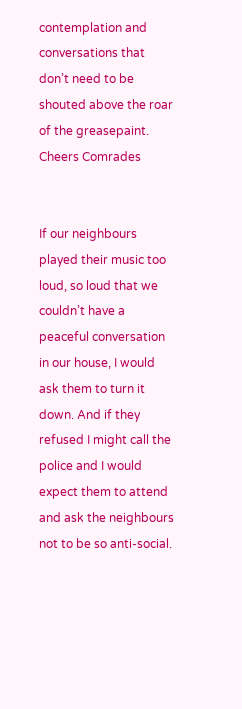contemplation and conversations that don’t need to be shouted above the roar of the greasepaint.
Cheers Comrades


If our neighbours played their music too loud, so loud that we couldn’t have a peaceful conversation in our house, I would ask them to turn it down. And if they refused I might call the police and I would expect them to attend and ask the neighbours not to be so anti-social.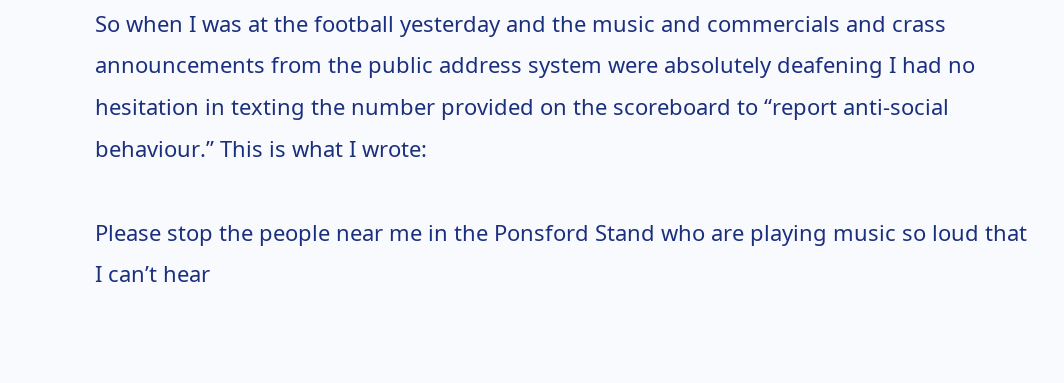So when I was at the football yesterday and the music and commercials and crass announcements from the public address system were absolutely deafening I had no hesitation in texting the number provided on the scoreboard to “report anti-social behaviour.” This is what I wrote:

Please stop the people near me in the Ponsford Stand who are playing music so loud that I can’t hear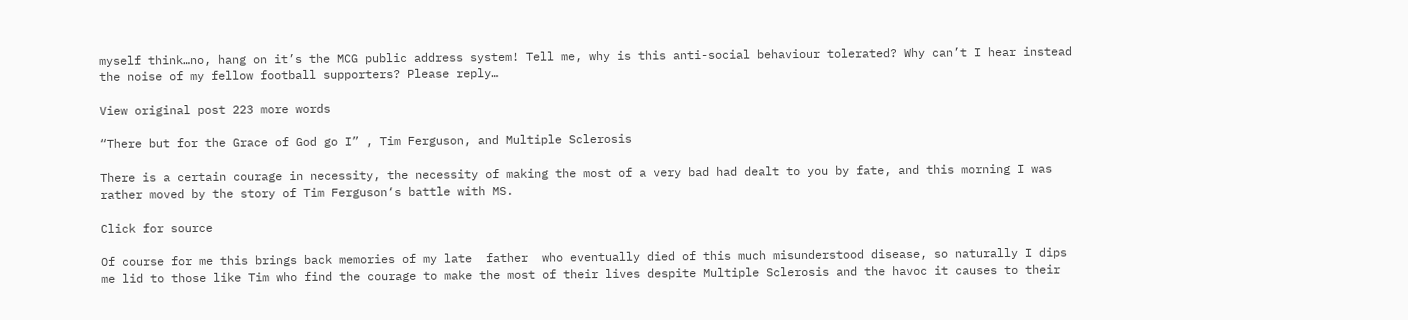myself think…no, hang on it’s the MCG public address system! Tell me, why is this anti-social behaviour tolerated? Why can’t I hear instead the noise of my fellow football supporters? Please reply…

View original post 223 more words

“There but for the Grace of God go I” , Tim Ferguson, and Multiple Sclerosis

There is a certain courage in necessity, the necessity of making the most of a very bad had dealt to you by fate, and this morning I was rather moved by the story of Tim Ferguson‘s battle with MS.

Click for source

Of course for me this brings back memories of my late  father  who eventually died of this much misunderstood disease, so naturally I dips me lid to those like Tim who find the courage to make the most of their lives despite Multiple Sclerosis and the havoc it causes to their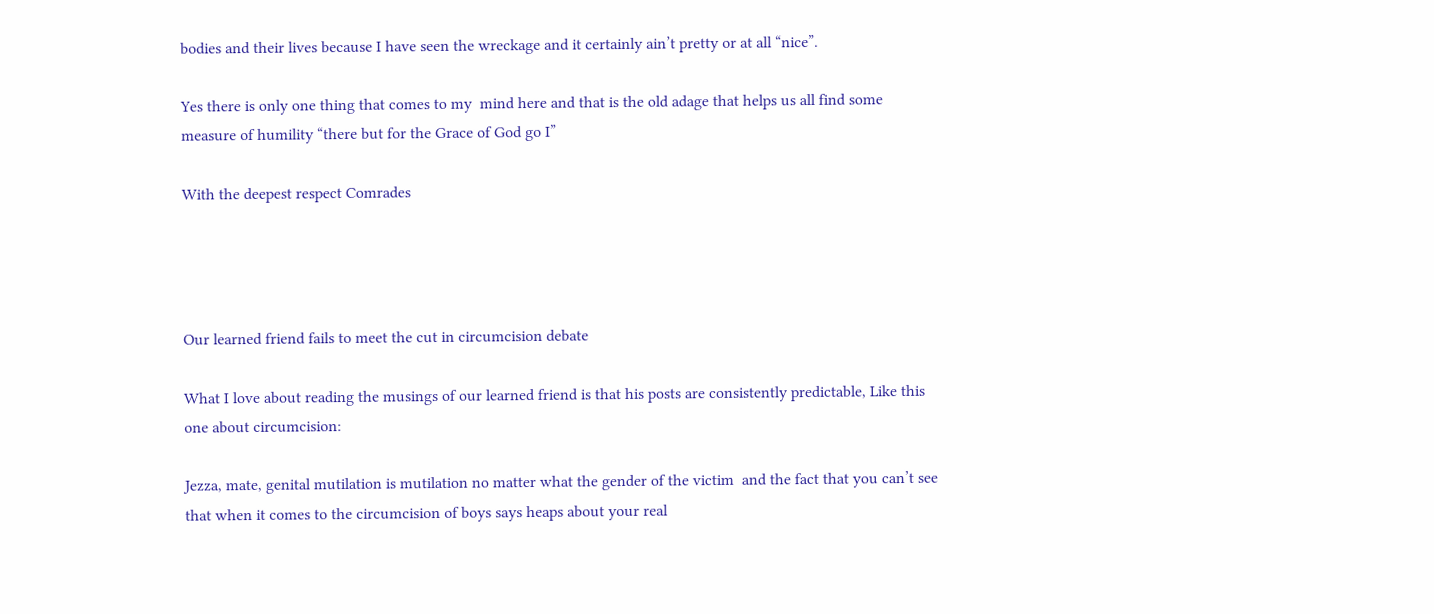bodies and their lives because I have seen the wreckage and it certainly ain’t pretty or at all “nice”.

Yes there is only one thing that comes to my  mind here and that is the old adage that helps us all find some measure of humility “there but for the Grace of God go I”

With the deepest respect Comrades




Our learned friend fails to meet the cut in circumcision debate

What I love about reading the musings of our learned friend is that his posts are consistently predictable, Like this one about circumcision:

Jezza, mate, genital mutilation is mutilation no matter what the gender of the victim  and the fact that you can’t see that when it comes to the circumcision of boys says heaps about your real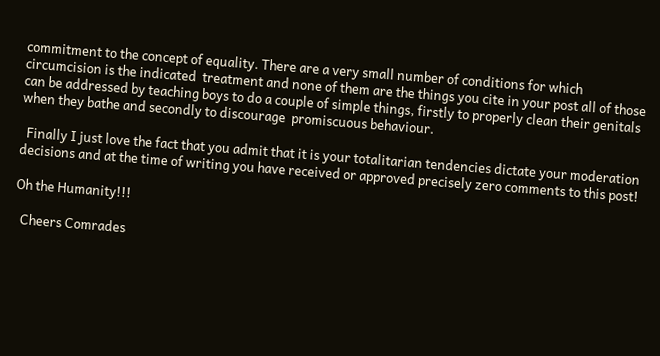commitment to the concept of equality. There are a very small number of conditions for which circumcision is the indicated  treatment and none of them are the things you cite in your post all of those can be addressed by teaching boys to do a couple of simple things, firstly to properly clean their genitals when they bathe and secondly to discourage  promiscuous behaviour.

  Finally I just love the fact that you admit that it is your totalitarian tendencies dictate your moderation decisions and at the time of writing you have received or approved precisely zero comments to this post!

Oh the Humanity!!!

  Cheers Comrades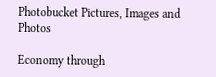Photobucket Pictures, Images and Photos

Economy through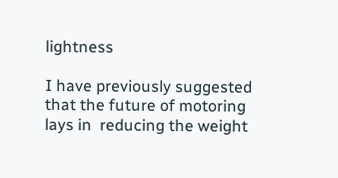lightness

I have previously suggested that the future of motoring lays in  reducing the weight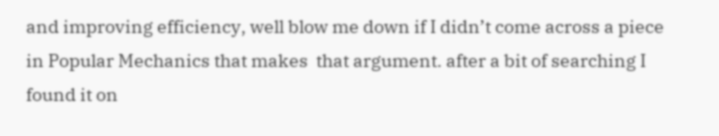and improving efficiency, well blow me down if I didn’t come across a piece in Popular Mechanics that makes  that argument. after a bit of searching I found it on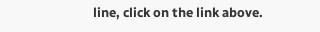line, click on the link above.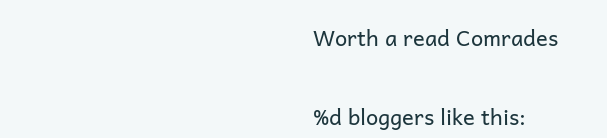Worth a read Comrades


%d bloggers like this: